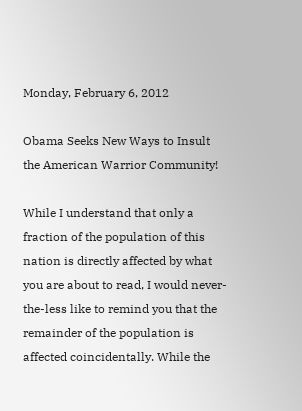Monday, February 6, 2012

Obama Seeks New Ways to Insult the American Warrior Community!

While I understand that only a fraction of the population of this nation is directly affected by what you are about to read, I would never-the-less like to remind you that the remainder of the population is affected coincidentally. While the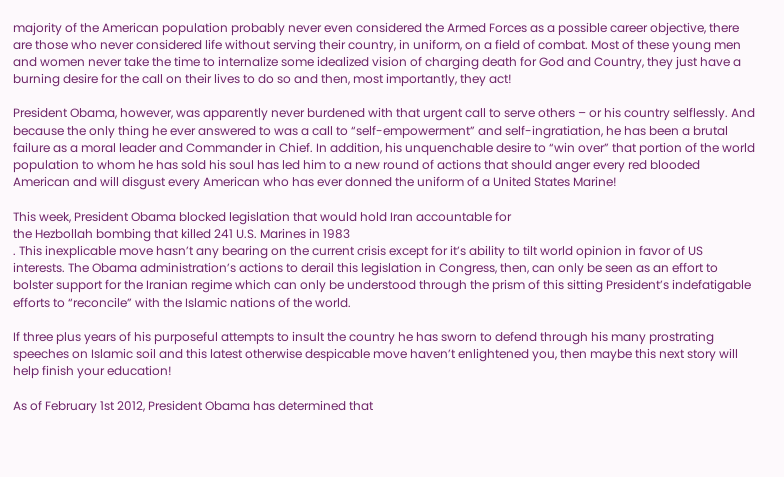majority of the American population probably never even considered the Armed Forces as a possible career objective, there are those who never considered life without serving their country, in uniform, on a field of combat. Most of these young men and women never take the time to internalize some idealized vision of charging death for God and Country, they just have a burning desire for the call on their lives to do so and then, most importantly, they act!

President Obama, however, was apparently never burdened with that urgent call to serve others – or his country selflessly. And because the only thing he ever answered to was a call to “self-empowerment” and self-ingratiation, he has been a brutal failure as a moral leader and Commander in Chief. In addition, his unquenchable desire to “win over” that portion of the world population to whom he has sold his soul has led him to a new round of actions that should anger every red blooded American and will disgust every American who has ever donned the uniform of a United States Marine!

This week, President Obama blocked legislation that would hold Iran accountable for
the Hezbollah bombing that killed 241 U.S. Marines in 1983
. This inexplicable move hasn’t any bearing on the current crisis except for it’s ability to tilt world opinion in favor of US interests. The Obama administration’s actions to derail this legislation in Congress, then, can only be seen as an effort to bolster support for the Iranian regime which can only be understood through the prism of this sitting President’s indefatigable efforts to “reconcile” with the Islamic nations of the world.

If three plus years of his purposeful attempts to insult the country he has sworn to defend through his many prostrating speeches on Islamic soil and this latest otherwise despicable move haven’t enlightened you, then maybe this next story will help finish your education!

As of February 1st 2012, President Obama has determined that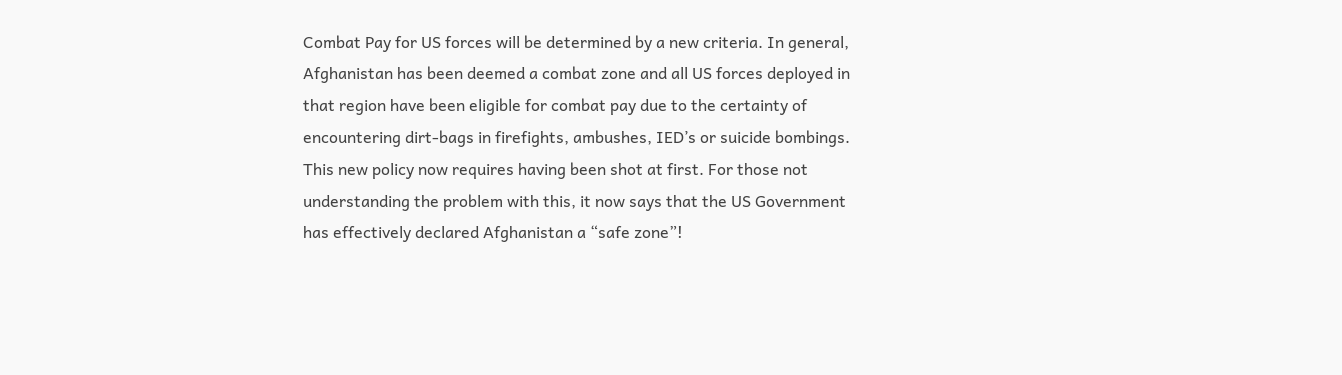Combat Pay for US forces will be determined by a new criteria. In general, Afghanistan has been deemed a combat zone and all US forces deployed in that region have been eligible for combat pay due to the certainty of encountering dirt-bags in firefights, ambushes, IED’s or suicide bombings. This new policy now requires having been shot at first. For those not understanding the problem with this, it now says that the US Government has effectively declared Afghanistan a “safe zone”!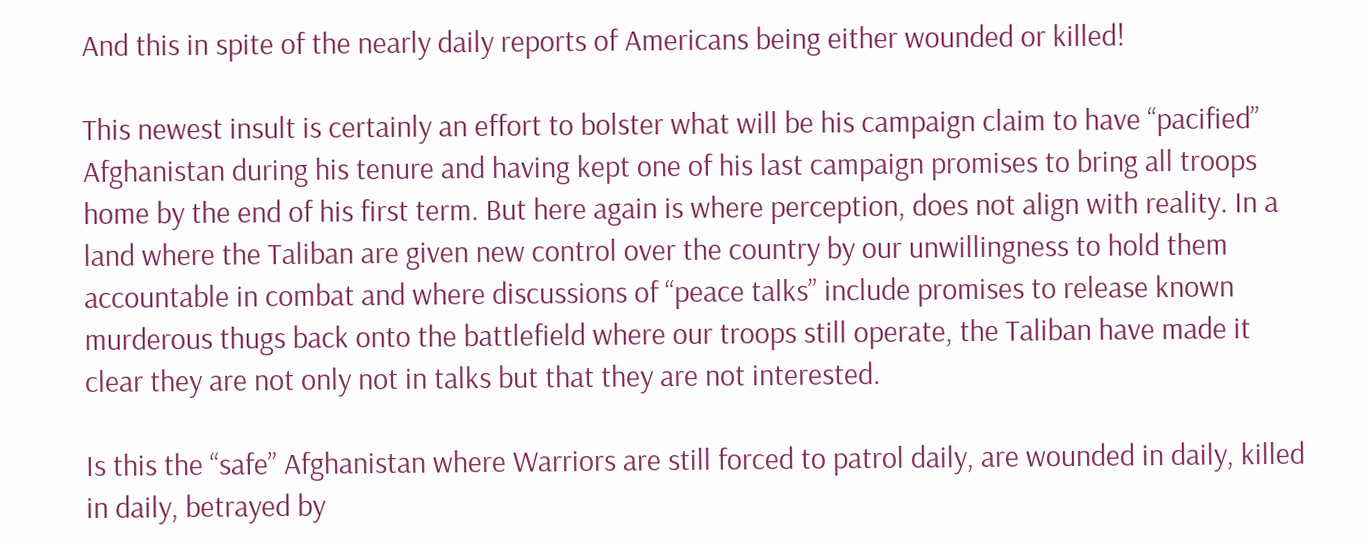And this in spite of the nearly daily reports of Americans being either wounded or killed!

This newest insult is certainly an effort to bolster what will be his campaign claim to have “pacified” Afghanistan during his tenure and having kept one of his last campaign promises to bring all troops home by the end of his first term. But here again is where perception, does not align with reality. In a land where the Taliban are given new control over the country by our unwillingness to hold them accountable in combat and where discussions of “peace talks” include promises to release known murderous thugs back onto the battlefield where our troops still operate, the Taliban have made it clear they are not only not in talks but that they are not interested.

Is this the “safe” Afghanistan where Warriors are still forced to patrol daily, are wounded in daily, killed in daily, betrayed by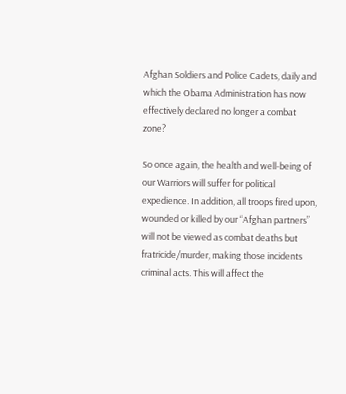Afghan Soldiers and Police Cadets, daily and which the Obama Administration has now effectively declared no longer a combat zone?

So once again, the health and well-being of our Warriors will suffer for political expedience. In addition, all troops fired upon, wounded or killed by our “Afghan partners” will not be viewed as combat deaths but fratricide/murder, making those incidents criminal acts. This will affect the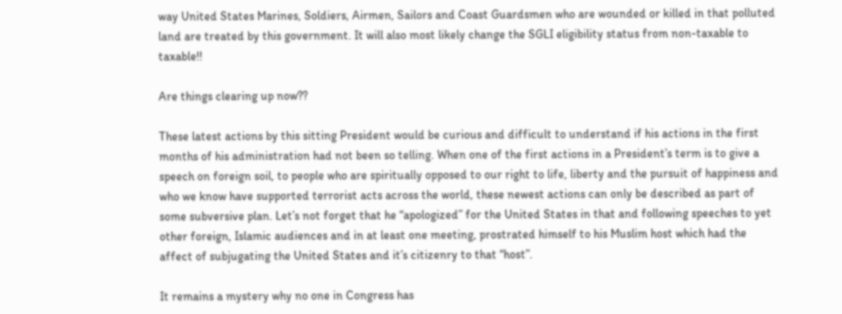way United States Marines, Soldiers, Airmen, Sailors and Coast Guardsmen who are wounded or killed in that polluted land are treated by this government. It will also most likely change the SGLI eligibility status from non-taxable to taxable!!

Are things clearing up now??

These latest actions by this sitting President would be curious and difficult to understand if his actions in the first months of his administration had not been so telling. When one of the first actions in a President’s term is to give a speech on foreign soil, to people who are spiritually opposed to our right to life, liberty and the pursuit of happiness and who we know have supported terrorist acts across the world, these newest actions can only be described as part of some subversive plan. Let’s not forget that he “apologized” for the United States in that and following speeches to yet other foreign, Islamic audiences and in at least one meeting, prostrated himself to his Muslim host which had the affect of subjugating the United States and it’s citizenry to that “host”.

It remains a mystery why no one in Congress has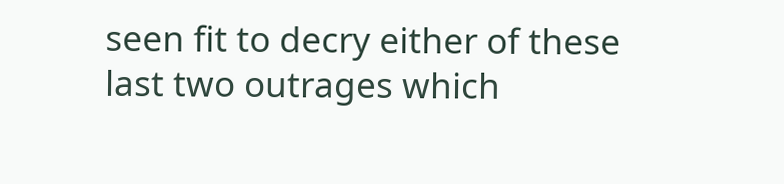seen fit to decry either of these last two outrages which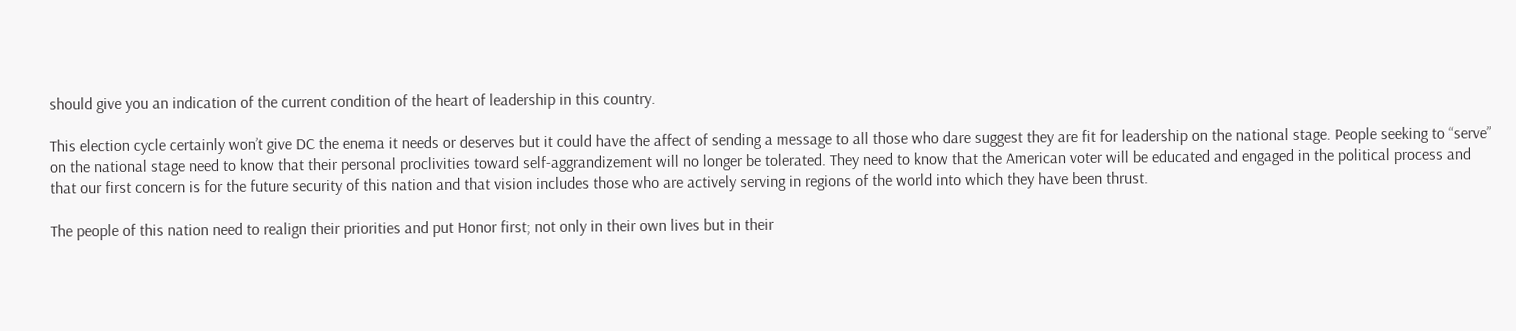should give you an indication of the current condition of the heart of leadership in this country.

This election cycle certainly won’t give DC the enema it needs or deserves but it could have the affect of sending a message to all those who dare suggest they are fit for leadership on the national stage. People seeking to “serve” on the national stage need to know that their personal proclivities toward self-aggrandizement will no longer be tolerated. They need to know that the American voter will be educated and engaged in the political process and that our first concern is for the future security of this nation and that vision includes those who are actively serving in regions of the world into which they have been thrust.

The people of this nation need to realign their priorities and put Honor first; not only in their own lives but in their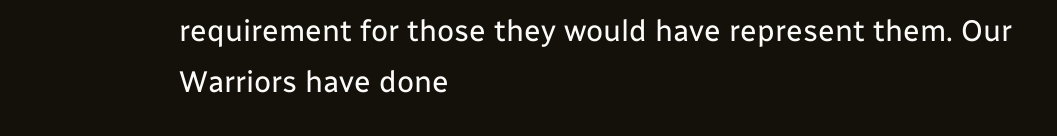requirement for those they would have represent them. Our Warriors have done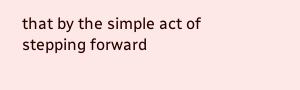that by the simple act of stepping forward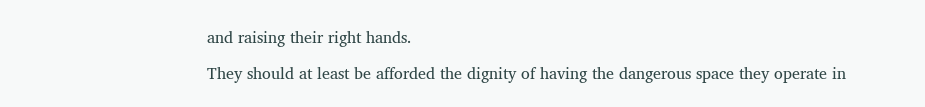and raising their right hands.

They should at least be afforded the dignity of having the dangerous space they operate in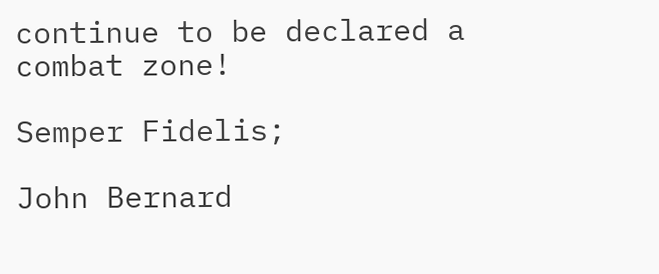continue to be declared a combat zone!

Semper Fidelis;

John Bernard